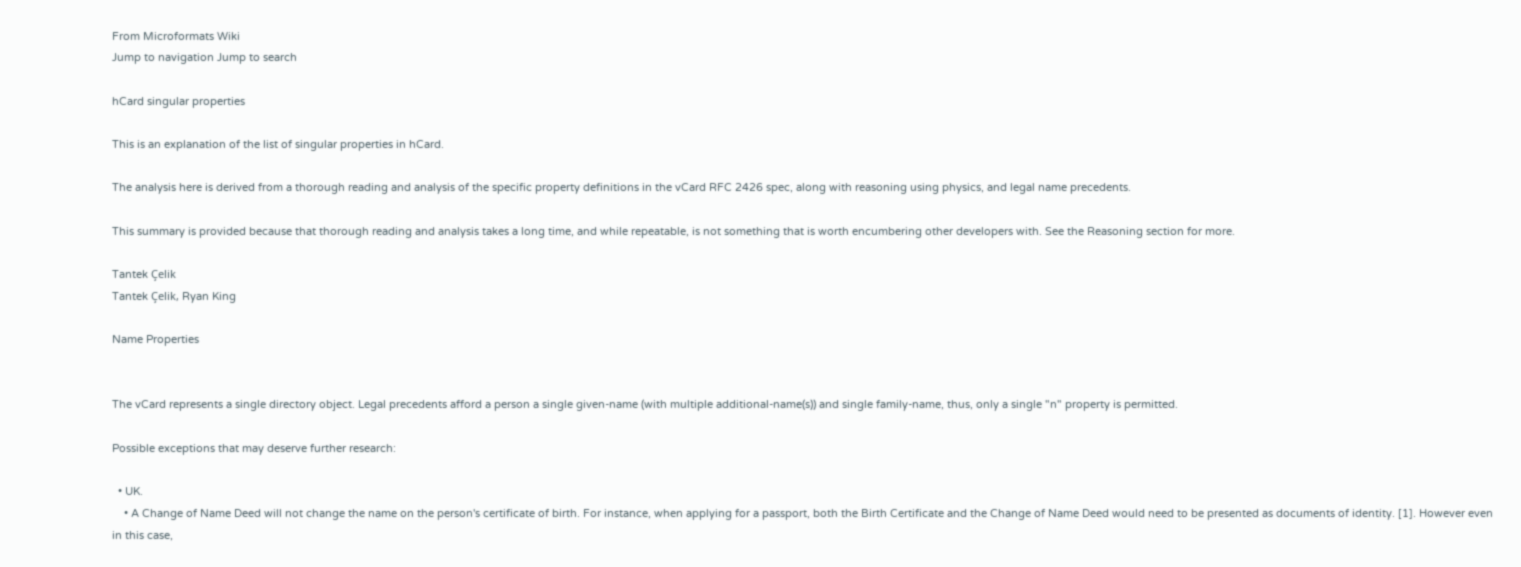From Microformats Wiki
Jump to navigation Jump to search

hCard singular properties

This is an explanation of the list of singular properties in hCard.

The analysis here is derived from a thorough reading and analysis of the specific property definitions in the vCard RFC 2426 spec, along with reasoning using physics, and legal name precedents.

This summary is provided because that thorough reading and analysis takes a long time, and while repeatable, is not something that is worth encumbering other developers with. See the Reasoning section for more.

Tantek Çelik
Tantek Çelik, Ryan King

Name Properties


The vCard represents a single directory object. Legal precedents afford a person a single given-name (with multiple additional-name(s)) and single family-name, thus, only a single "n" property is permitted.

Possible exceptions that may deserve further research:

  • UK.
    • A Change of Name Deed will not change the name on the person's certificate of birth. For instance, when applying for a passport, both the Birth Certificate and the Change of Name Deed would need to be presented as documents of identity. [1]. However even in this case,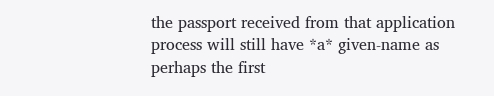the passport received from that application process will still have *a* given-name as perhaps the first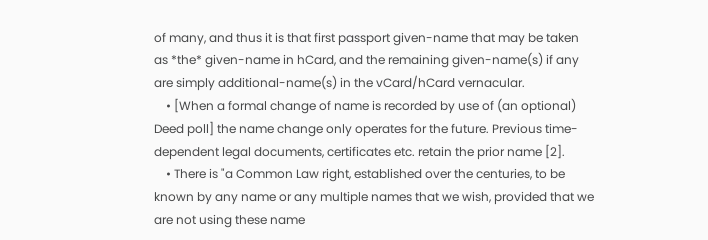of many, and thus it is that first passport given-name that may be taken as *the* given-name in hCard, and the remaining given-name(s) if any are simply additional-name(s) in the vCard/hCard vernacular.
    • [When a formal change of name is recorded by use of (an optional) Deed poll] the name change only operates for the future. Previous time-dependent legal documents, certificates etc. retain the prior name [2].
    • There is "a Common Law right, established over the centuries, to be known by any name or any multiple names that we wish, provided that we are not using these name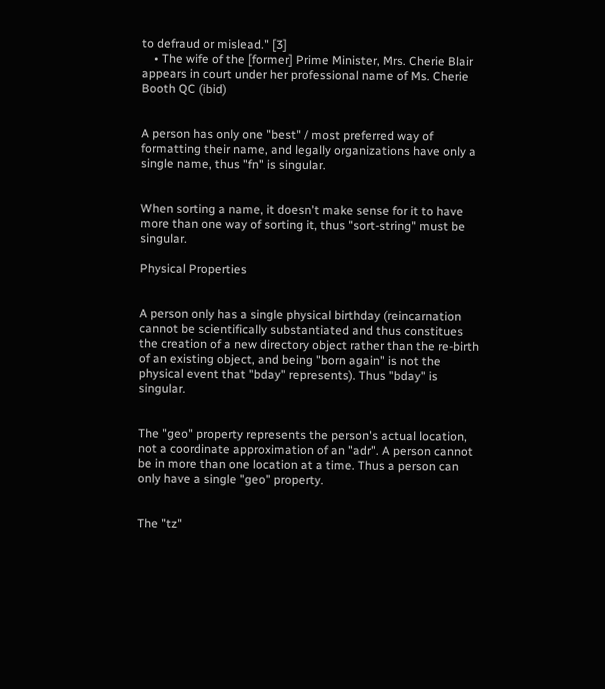to defraud or mislead." [3]
    • The wife of the [former] Prime Minister, Mrs. Cherie Blair appears in court under her professional name of Ms. Cherie Booth QC (ibid)


A person has only one "best" / most preferred way of formatting their name, and legally organizations have only a single name, thus "fn" is singular.


When sorting a name, it doesn't make sense for it to have more than one way of sorting it, thus "sort-string" must be singular.

Physical Properties


A person only has a single physical birthday (reincarnation cannot be scientifically substantiated and thus constitues the creation of a new directory object rather than the re-birth of an existing object, and being "born again" is not the physical event that "bday" represents). Thus "bday" is singular.


The "geo" property represents the person's actual location, not a coordinate approximation of an "adr". A person cannot be in more than one location at a time. Thus a person can only have a single "geo" property.


The "tz"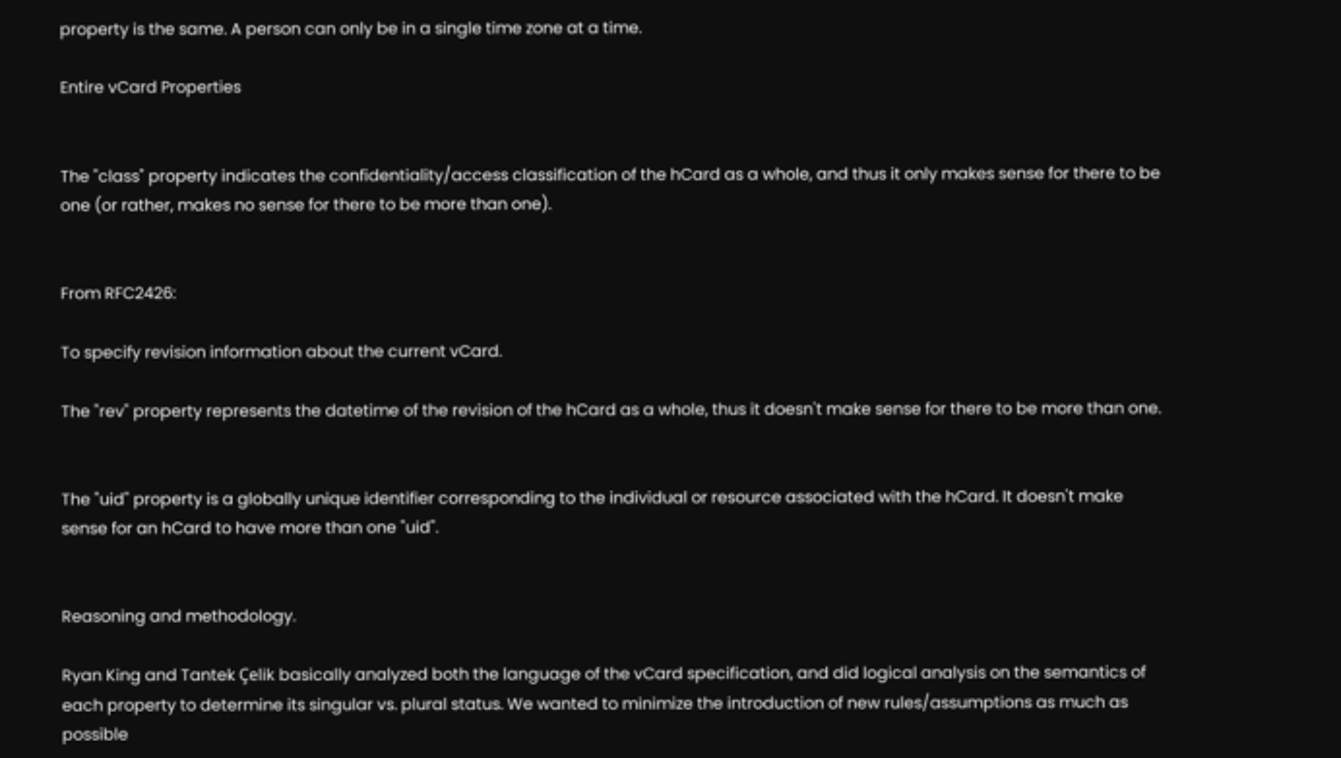property is the same. A person can only be in a single time zone at a time.

Entire vCard Properties


The "class" property indicates the confidentiality/access classification of the hCard as a whole, and thus it only makes sense for there to be one (or rather, makes no sense for there to be more than one).


From RFC2426:

To specify revision information about the current vCard.

The "rev" property represents the datetime of the revision of the hCard as a whole, thus it doesn't make sense for there to be more than one.


The "uid" property is a globally unique identifier corresponding to the individual or resource associated with the hCard. It doesn't make sense for an hCard to have more than one "uid".


Reasoning and methodology.

Ryan King and Tantek Çelik basically analyzed both the language of the vCard specification, and did logical analysis on the semantics of each property to determine its singular vs. plural status. We wanted to minimize the introduction of new rules/assumptions as much as possible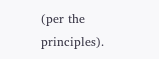(per the principles).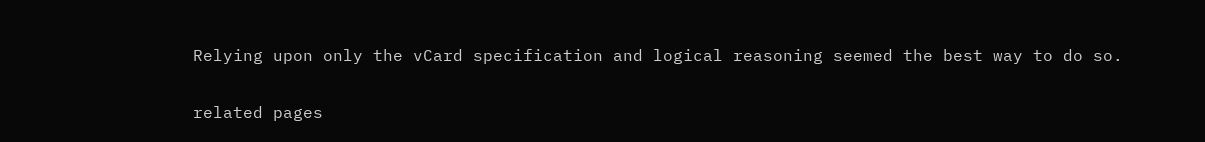Relying upon only the vCard specification and logical reasoning seemed the best way to do so.

related pages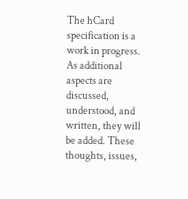The hCard specification is a work in progress. As additional aspects are discussed, understood, and written, they will be added. These thoughts, issues,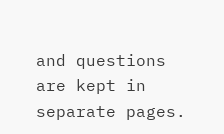and questions are kept in separate pages.